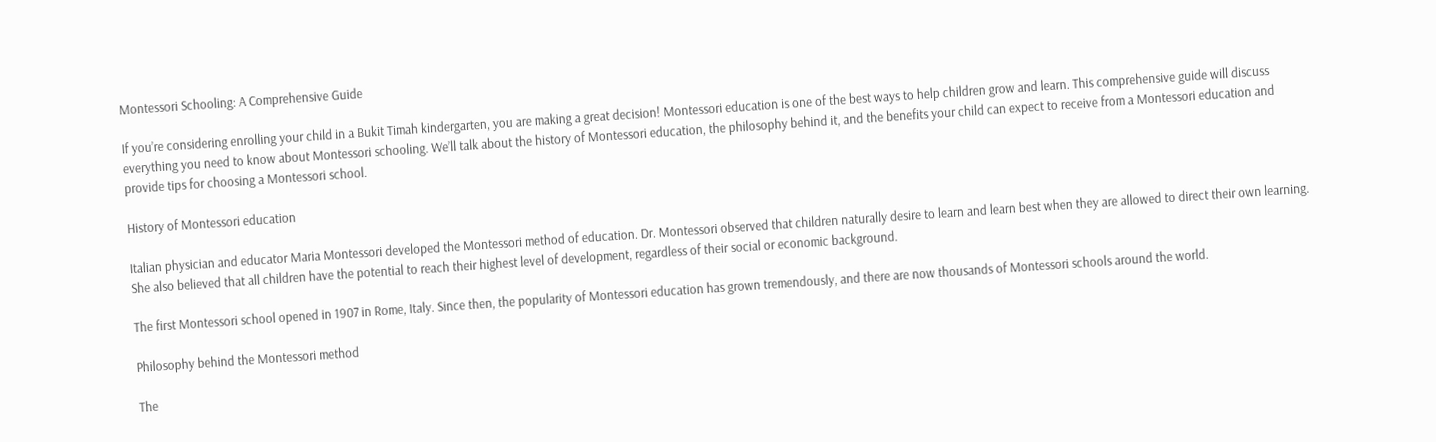Montessori Schooling: A Comprehensive Guide

If you’re considering enrolling your child in a Bukit Timah kindergarten, you are making a great decision! Montessori education is one of the best ways to help children grow and learn. This comprehensive guide will discuss everything you need to know about Montessori schooling. We’ll talk about the history of Montessori education, the philosophy behind it, and the benefits your child can expect to receive from a Montessori education and provide tips for choosing a Montessori school.

History of Montessori education

Italian physician and educator Maria Montessori developed the Montessori method of education. Dr. Montessori observed that children naturally desire to learn and learn best when they are allowed to direct their own learning. She also believed that all children have the potential to reach their highest level of development, regardless of their social or economic background.

The first Montessori school opened in 1907 in Rome, Italy. Since then, the popularity of Montessori education has grown tremendously, and there are now thousands of Montessori schools around the world.

Philosophy behind the Montessori method

The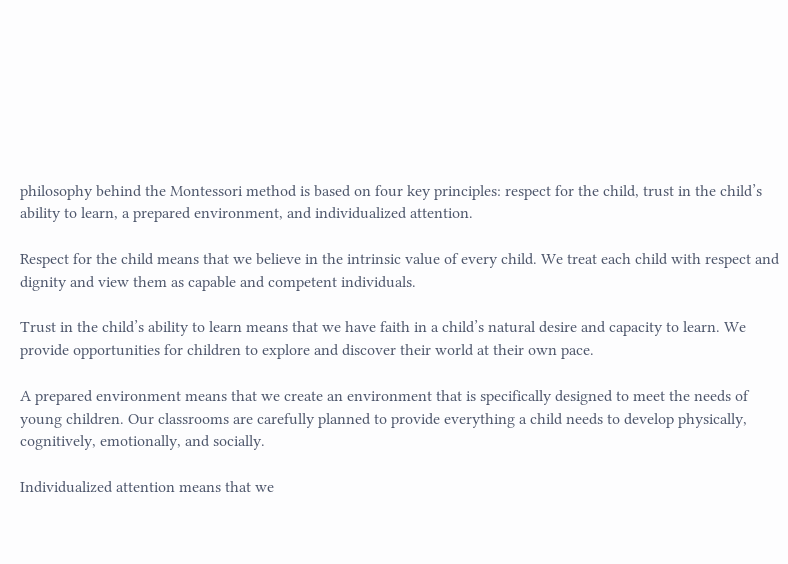philosophy behind the Montessori method is based on four key principles: respect for the child, trust in the child’s ability to learn, a prepared environment, and individualized attention.

Respect for the child means that we believe in the intrinsic value of every child. We treat each child with respect and dignity and view them as capable and competent individuals.

Trust in the child’s ability to learn means that we have faith in a child’s natural desire and capacity to learn. We provide opportunities for children to explore and discover their world at their own pace.

A prepared environment means that we create an environment that is specifically designed to meet the needs of young children. Our classrooms are carefully planned to provide everything a child needs to develop physically, cognitively, emotionally, and socially.

Individualized attention means that we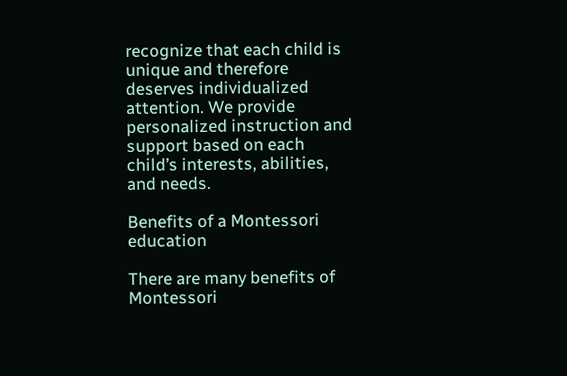recognize that each child is unique and therefore deserves individualized attention. We provide personalized instruction and support based on each child’s interests, abilities, and needs.

Benefits of a Montessori education

There are many benefits of Montessori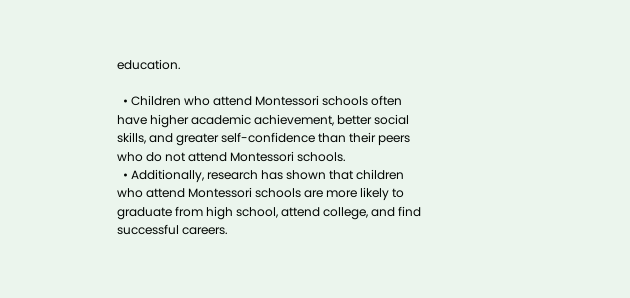education.

  • Children who attend Montessori schools often have higher academic achievement, better social skills, and greater self-confidence than their peers who do not attend Montessori schools.
  • Additionally, research has shown that children who attend Montessori schools are more likely to graduate from high school, attend college, and find successful careers.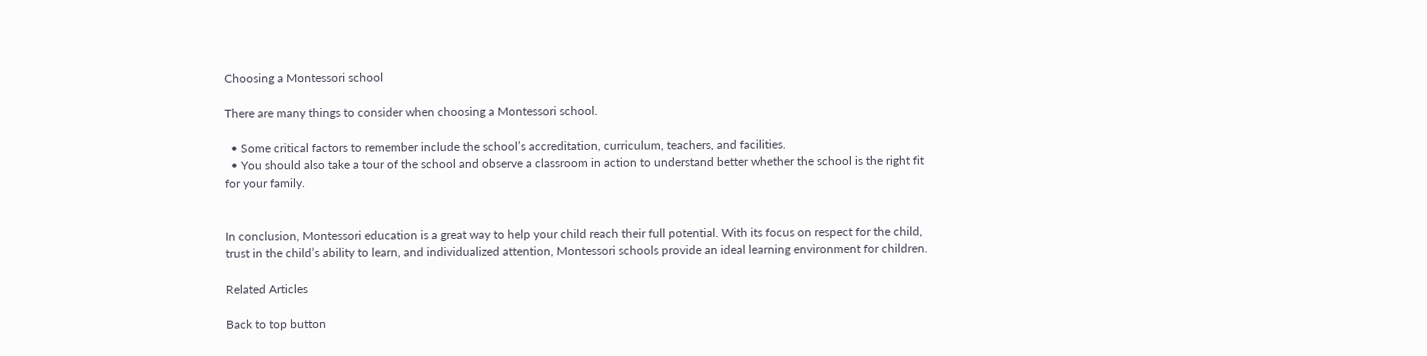Choosing a Montessori school

There are many things to consider when choosing a Montessori school.

  • Some critical factors to remember include the school’s accreditation, curriculum, teachers, and facilities.
  • You should also take a tour of the school and observe a classroom in action to understand better whether the school is the right fit for your family.


In conclusion, Montessori education is a great way to help your child reach their full potential. With its focus on respect for the child, trust in the child’s ability to learn, and individualized attention, Montessori schools provide an ideal learning environment for children.

Related Articles

Back to top button